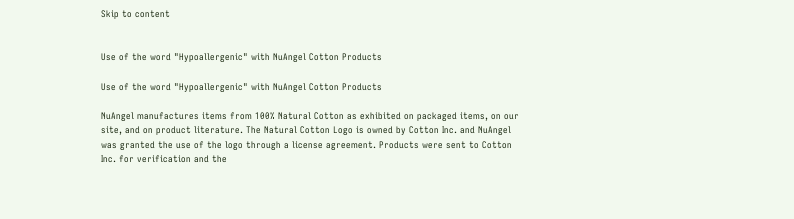Skip to content


Use of the word "Hypoallergenic" with NuAngel Cotton Products

Use of the word "Hypoallergenic" with NuAngel Cotton Products

NuAngel manufactures items from 100% Natural Cotton as exhibited on packaged items, on our site, and on product literature. The Natural Cotton Logo is owned by Cotton Inc. and NuAngel was granted the use of the logo through a license agreement. Products were sent to Cotton Inc. for verification and the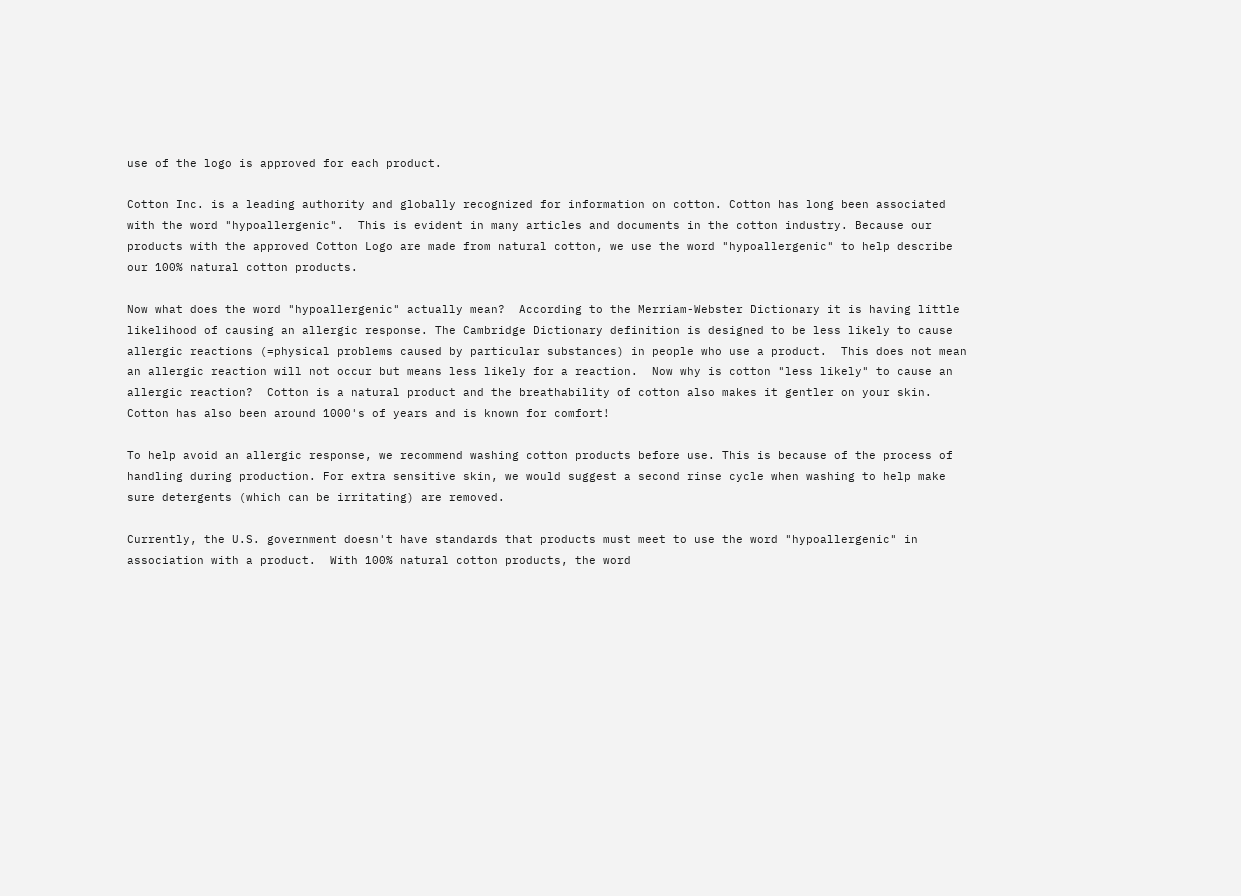use of the logo is approved for each product.

Cotton Inc. is a leading authority and globally recognized for information on cotton. Cotton has long been associated with the word "hypoallergenic".  This is evident in many articles and documents in the cotton industry. Because our products with the approved Cotton Logo are made from natural cotton, we use the word "hypoallergenic" to help describe our 100% natural cotton products.

Now what does the word "hypoallergenic" actually mean?  According to the Merriam-Webster Dictionary it is having little likelihood of causing an allergic response. The Cambridge Dictionary definition is designed to be less likely to cause allergic reactions (=physical problems caused by particular substances) in people who use a product.  This does not mean an allergic reaction will not occur but means less likely for a reaction.  Now why is cotton "less likely" to cause an allergic reaction?  Cotton is a natural product and the breathability of cotton also makes it gentler on your skin. Cotton has also been around 1000's of years and is known for comfort!

To help avoid an allergic response, we recommend washing cotton products before use. This is because of the process of handling during production. For extra sensitive skin, we would suggest a second rinse cycle when washing to help make sure detergents (which can be irritating) are removed.

Currently, the U.S. government doesn't have standards that products must meet to use the word "hypoallergenic" in association with a product.  With 100% natural cotton products, the word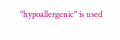"hypoallergenic" is used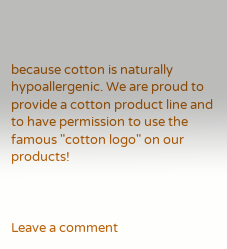because cotton is naturally hypoallergenic. We are proud to provide a cotton product line and to have permission to use the famous "cotton logo" on our products!



Leave a comment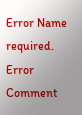Error Name required.
Error Comment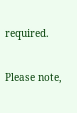required.

Please note,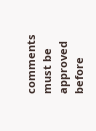comments must be approved before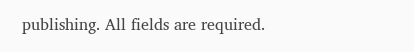publishing. All fields are required.